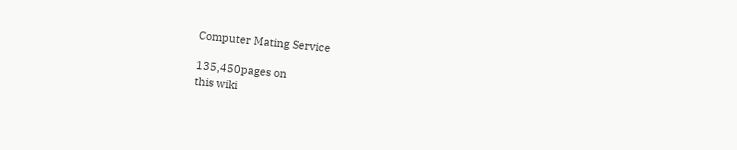Computer Mating Service

135,450pages on
this wiki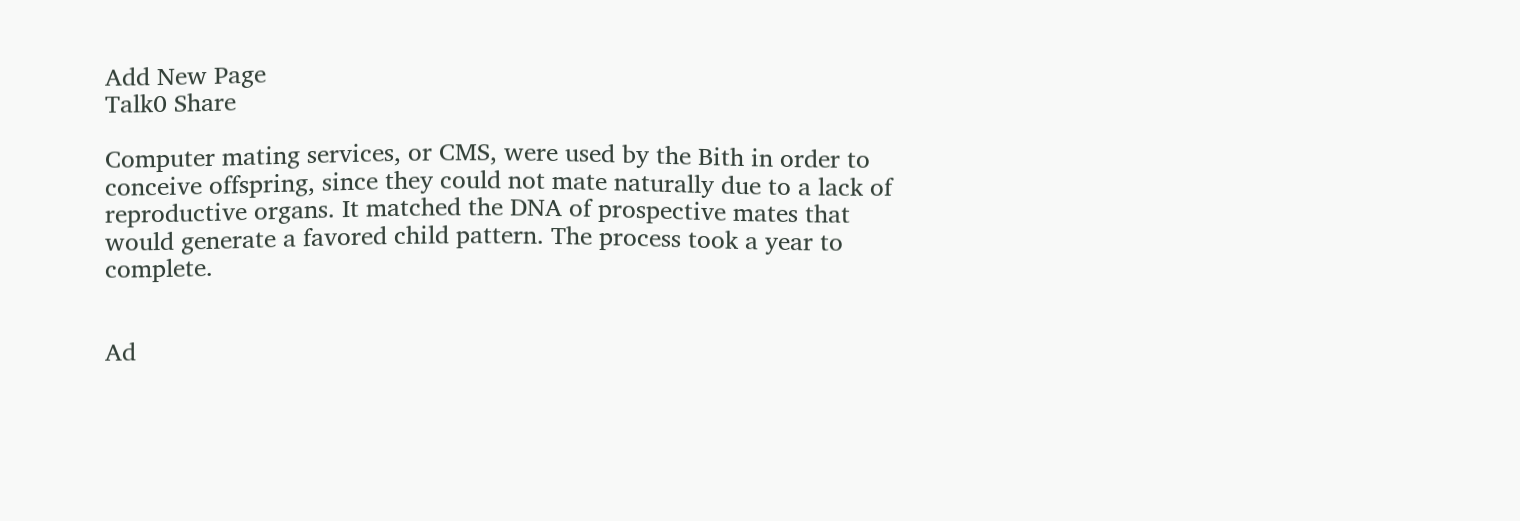Add New Page
Talk0 Share

Computer mating services, or CMS, were used by the Bith in order to conceive offspring, since they could not mate naturally due to a lack of reproductive organs. It matched the DNA of prospective mates that would generate a favored child pattern. The process took a year to complete.


Ad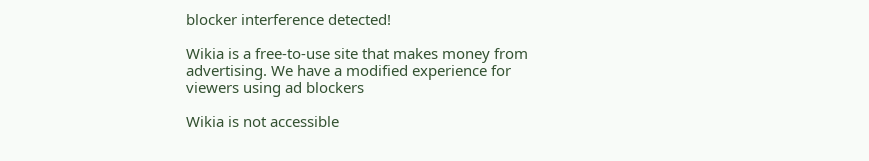blocker interference detected!

Wikia is a free-to-use site that makes money from advertising. We have a modified experience for viewers using ad blockers

Wikia is not accessible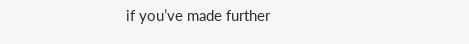if you’ve made further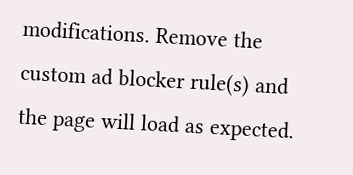modifications. Remove the custom ad blocker rule(s) and the page will load as expected.